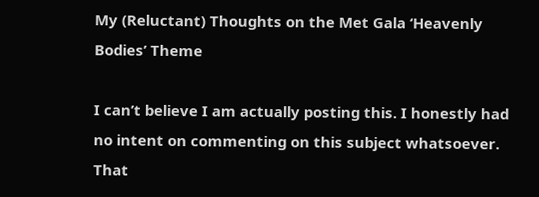My (Reluctant) Thoughts on the Met Gala ‘Heavenly Bodies’ Theme

I can’t believe I am actually posting this. I honestly had no intent on commenting on this subject whatsoever. That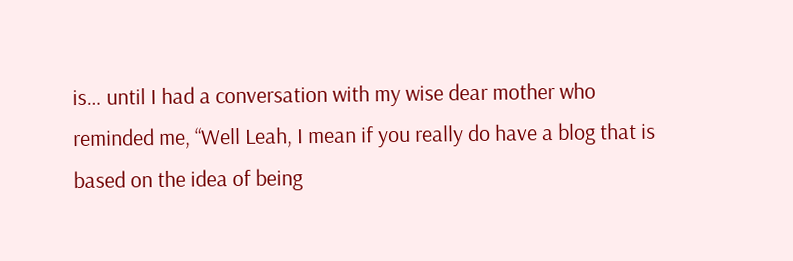is… until I had a conversation with my wise dear mother who reminded me, “Well Leah, I mean if you really do have a blog that is based on the idea of being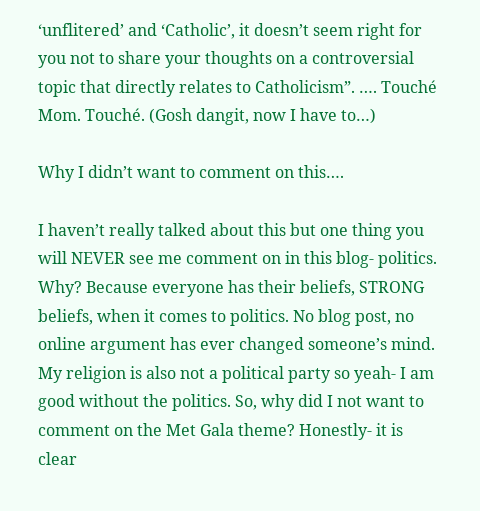‘unflitered’ and ‘Catholic’, it doesn’t seem right for you not to share your thoughts on a controversial topic that directly relates to Catholicism”. …. Touché Mom. Touché. (Gosh dangit, now I have to…)

Why I didn’t want to comment on this….

I haven’t really talked about this but one thing you will NEVER see me comment on in this blog- politics. Why? Because everyone has their beliefs, STRONG beliefs, when it comes to politics. No blog post, no online argument has ever changed someone’s mind. My religion is also not a political party so yeah- I am good without the politics. So, why did I not want to comment on the Met Gala theme? Honestly- it is clear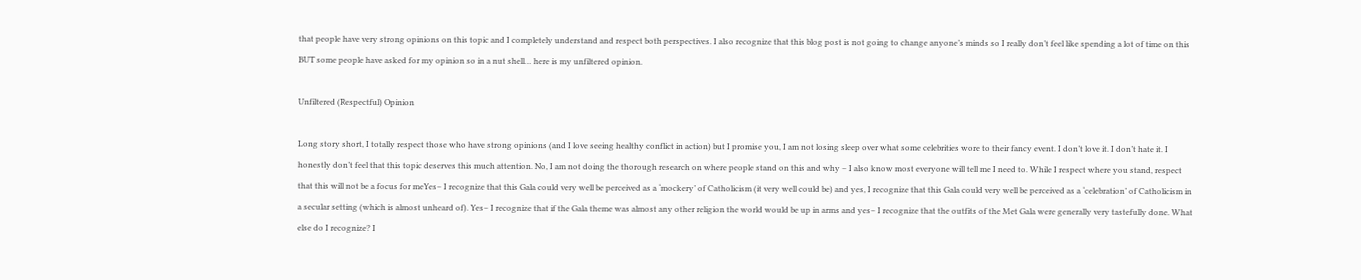that people have very strong opinions on this topic and I completely understand and respect both perspectives. I also recognize that this blog post is not going to change anyone’s minds so I really don’t feel like spending a lot of time on this BUT some people have asked for my opinion so in a nut shell… here is my unfiltered opinion.

Unfiltered (Respectful) Opinion

Long story short, I totally respect those who have strong opinions (and I love seeing healthy conflict in action) but I promise you, I am not losing sleep over what some celebrities wore to their fancy event. I don’t love it. I don’t hate it. I honestly don’t feel that this topic deserves this much attention. No, I am not doing the thorough research on where people stand on this and why – I also know most everyone will tell me I need to. While I respect where you stand, respect that this will not be a focus for meYes– I recognize that this Gala could very well be perceived as a ‘mockery’ of Catholicism (it very well could be) and yes, I recognize that this Gala could very well be perceived as a ‘celebration’ of Catholicism in a secular setting (which is almost unheard of). Yes– I recognize that if the Gala theme was almost any other religion the world would be up in arms and yes– I recognize that the outfits of the Met Gala were generally very tastefully done. What else do I recognize? I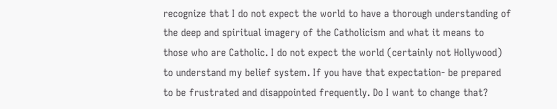recognize that I do not expect the world to have a thorough understanding of the deep and spiritual imagery of the Catholicism and what it means to those who are Catholic. I do not expect the world (certainly not Hollywood) to understand my belief system. If you have that expectation- be prepared to be frustrated and disappointed frequently. Do I want to change that?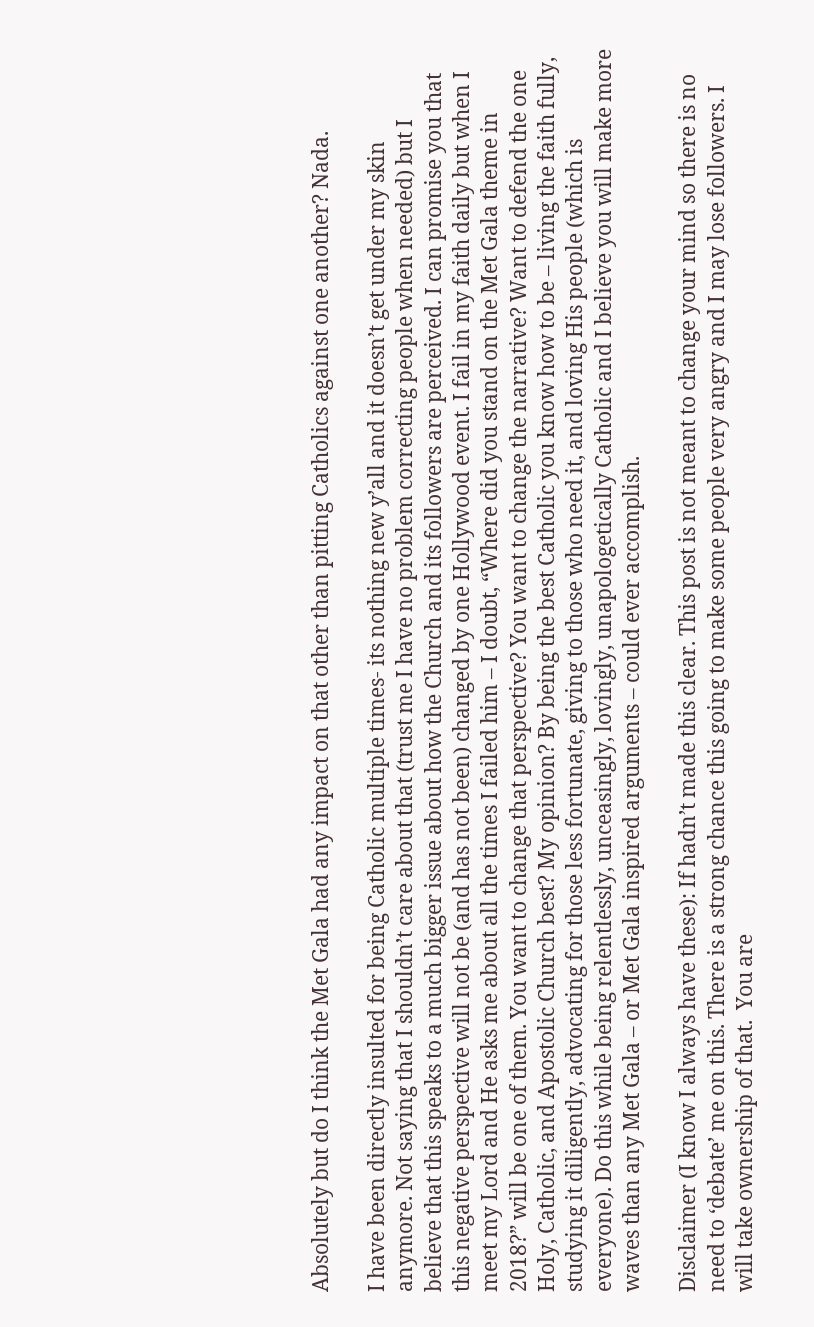Absolutely but do I think the Met Gala had any impact on that other than pitting Catholics against one another? Nada.

I have been directly insulted for being Catholic multiple times- its nothing new y’all and it doesn’t get under my skin anymore. Not saying that I shouldn’t care about that (trust me I have no problem correcting people when needed) but I believe that this speaks to a much bigger issue about how the Church and its followers are perceived. I can promise you that this negative perspective will not be (and has not been) changed by one Hollywood event. I fail in my faith daily but when I meet my Lord and He asks me about all the times I failed him – I doubt, “Where did you stand on the Met Gala theme in 2018?” will be one of them. You want to change that perspective? You want to change the narrative? Want to defend the one Holy, Catholic, and Apostolic Church best? My opinion? By being the best Catholic you know how to be – living the faith fully, studying it diligently, advocating for those less fortunate, giving to those who need it, and loving His people (which is everyone). Do this while being relentlessly, unceasingly, lovingly, unapologetically Catholic and I believe you will make more waves than any Met Gala – or Met Gala inspired arguments – could ever accomplish.

Disclaimer (I know I always have these): If hadn’t made this clear. This post is not meant to change your mind so there is no need to ‘debate’ me on this. There is a strong chance this going to make some people very angry and I may lose followers. I will take ownership of that.  You are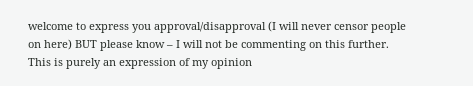welcome to express you approval/disapproval (I will never censor people on here) BUT please know – I will not be commenting on this further. This is purely an expression of my opinion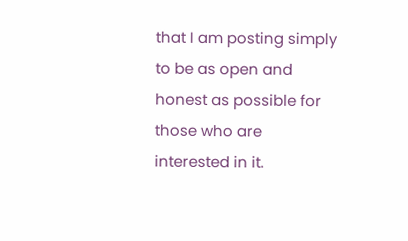that I am posting simply to be as open and honest as possible for those who are interested in it.